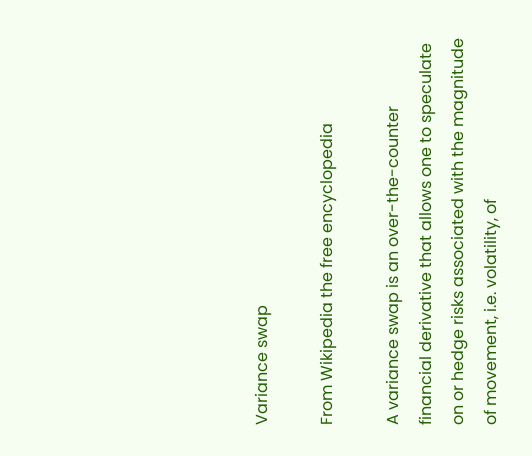Variance swap

From Wikipedia the free encyclopedia

A variance swap is an over-the-counter financial derivative that allows one to speculate on or hedge risks associated with the magnitude of movement, i.e. volatility, of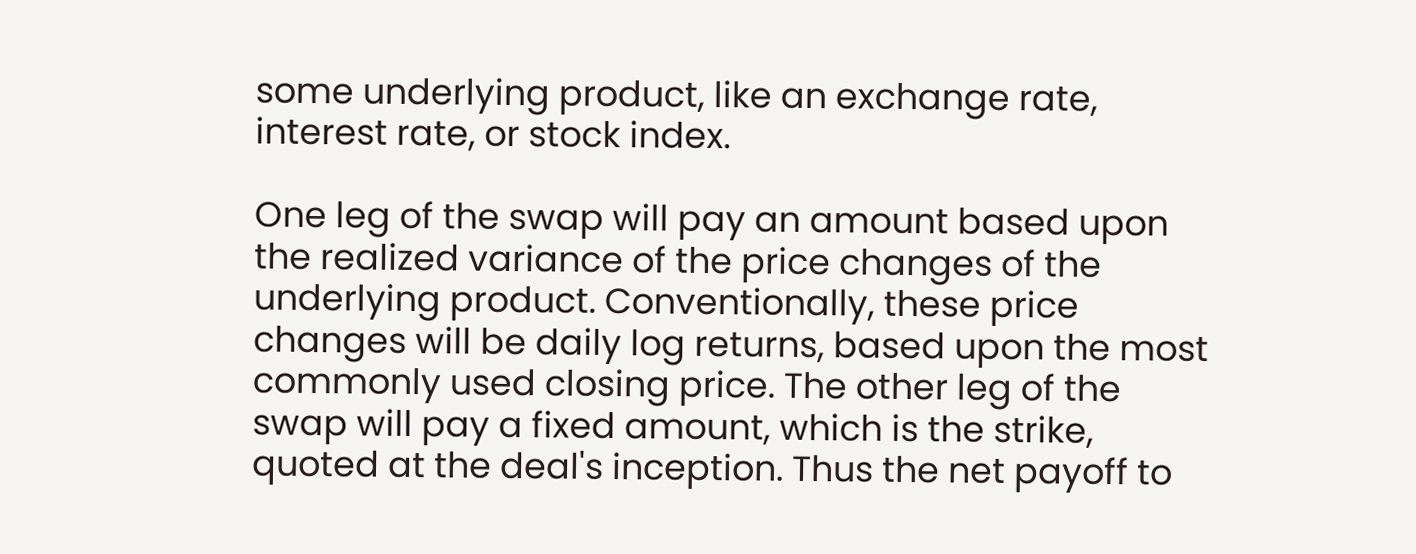some underlying product, like an exchange rate, interest rate, or stock index.

One leg of the swap will pay an amount based upon the realized variance of the price changes of the underlying product. Conventionally, these price changes will be daily log returns, based upon the most commonly used closing price. The other leg of the swap will pay a fixed amount, which is the strike, quoted at the deal's inception. Thus the net payoff to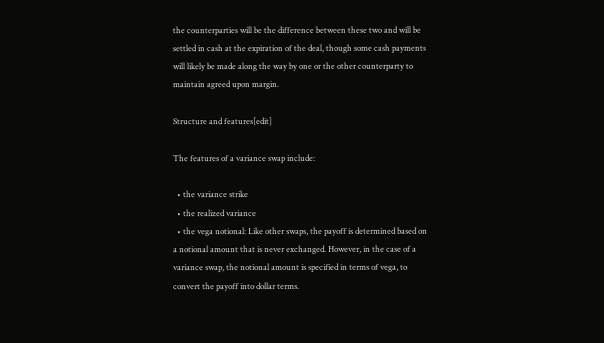the counterparties will be the difference between these two and will be settled in cash at the expiration of the deal, though some cash payments will likely be made along the way by one or the other counterparty to maintain agreed upon margin.

Structure and features[edit]

The features of a variance swap include:

  • the variance strike
  • the realized variance
  • the vega notional: Like other swaps, the payoff is determined based on a notional amount that is never exchanged. However, in the case of a variance swap, the notional amount is specified in terms of vega, to convert the payoff into dollar terms.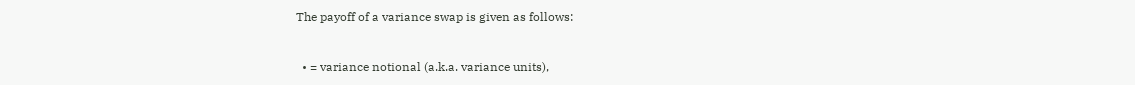The payoff of a variance swap is given as follows:


  • = variance notional (a.k.a. variance units),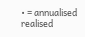• = annualised realised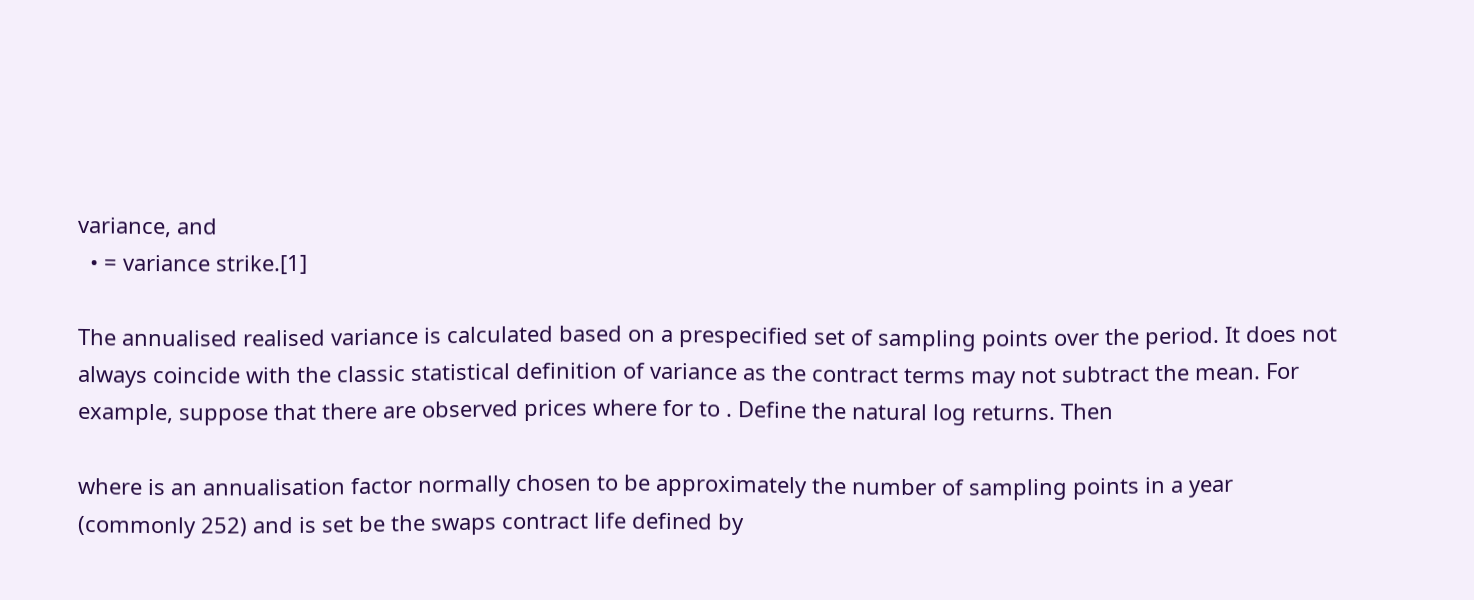variance, and
  • = variance strike.[1]

The annualised realised variance is calculated based on a prespecified set of sampling points over the period. It does not always coincide with the classic statistical definition of variance as the contract terms may not subtract the mean. For example, suppose that there are observed prices where for to . Define the natural log returns. Then

where is an annualisation factor normally chosen to be approximately the number of sampling points in a year (commonly 252) and is set be the swaps contract life defined by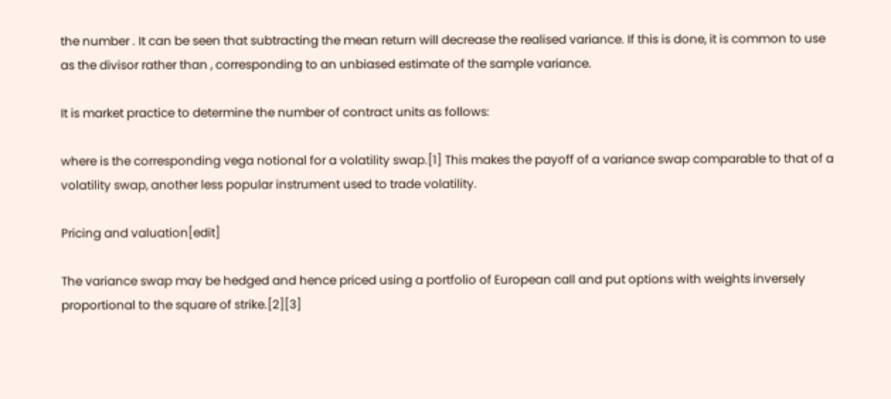the number . It can be seen that subtracting the mean return will decrease the realised variance. If this is done, it is common to use as the divisor rather than , corresponding to an unbiased estimate of the sample variance.

It is market practice to determine the number of contract units as follows:

where is the corresponding vega notional for a volatility swap.[1] This makes the payoff of a variance swap comparable to that of a volatility swap, another less popular instrument used to trade volatility.

Pricing and valuation[edit]

The variance swap may be hedged and hence priced using a portfolio of European call and put options with weights inversely proportional to the square of strike.[2][3]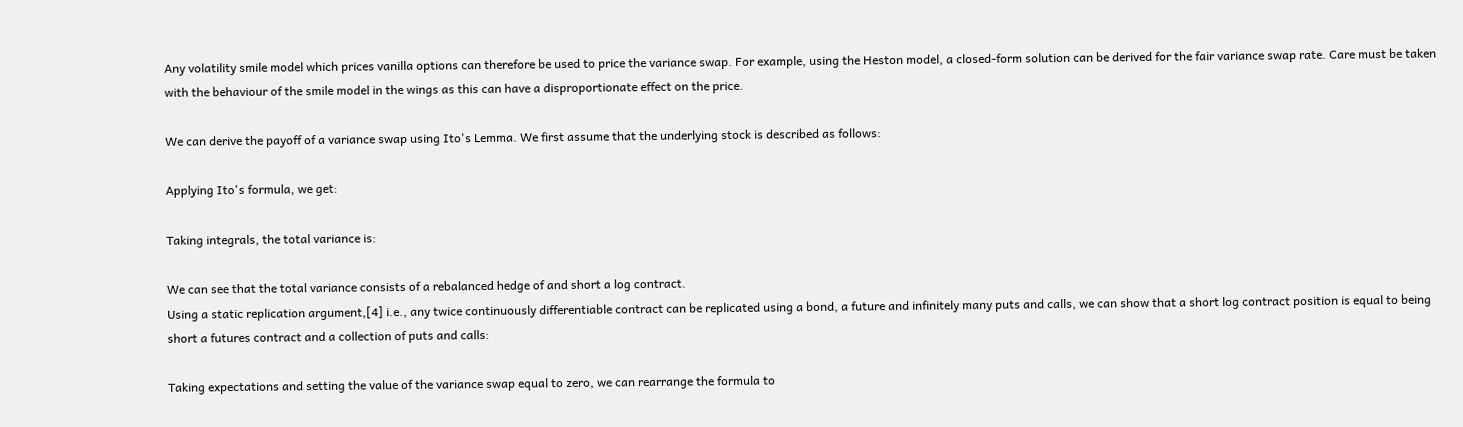Any volatility smile model which prices vanilla options can therefore be used to price the variance swap. For example, using the Heston model, a closed-form solution can be derived for the fair variance swap rate. Care must be taken with the behaviour of the smile model in the wings as this can have a disproportionate effect on the price.

We can derive the payoff of a variance swap using Ito's Lemma. We first assume that the underlying stock is described as follows:

Applying Ito's formula, we get:

Taking integrals, the total variance is:

We can see that the total variance consists of a rebalanced hedge of and short a log contract.
Using a static replication argument,[4] i.e., any twice continuously differentiable contract can be replicated using a bond, a future and infinitely many puts and calls, we can show that a short log contract position is equal to being short a futures contract and a collection of puts and calls:

Taking expectations and setting the value of the variance swap equal to zero, we can rearrange the formula to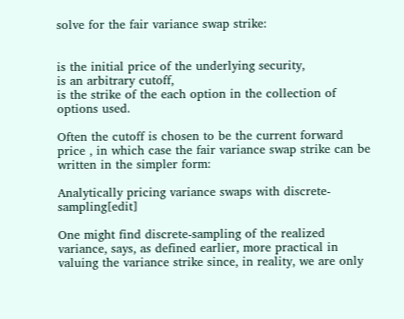solve for the fair variance swap strike:


is the initial price of the underlying security,
is an arbitrary cutoff,
is the strike of the each option in the collection of options used.

Often the cutoff is chosen to be the current forward price , in which case the fair variance swap strike can be written in the simpler form:

Analytically pricing variance swaps with discrete-sampling[edit]

One might find discrete-sampling of the realized variance, says, as defined earlier, more practical in valuing the variance strike since, in reality, we are only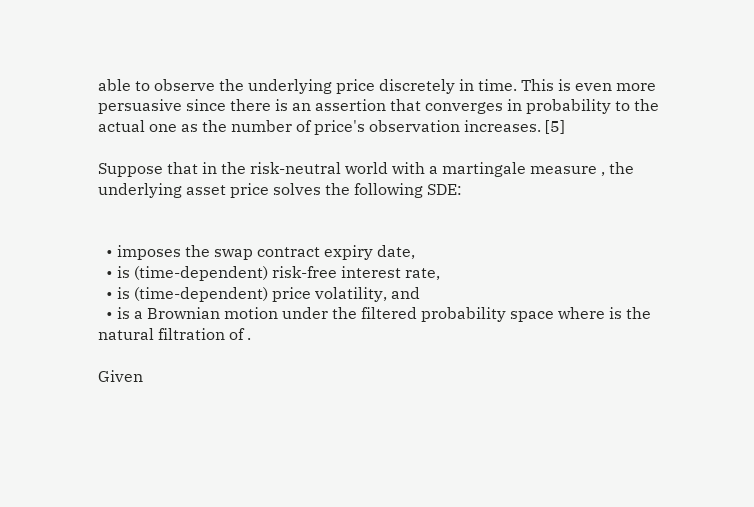able to observe the underlying price discretely in time. This is even more persuasive since there is an assertion that converges in probability to the actual one as the number of price's observation increases. [5]

Suppose that in the risk-neutral world with a martingale measure , the underlying asset price solves the following SDE:


  • imposes the swap contract expiry date,
  • is (time-dependent) risk-free interest rate,
  • is (time-dependent) price volatility, and
  • is a Brownian motion under the filtered probability space where is the natural filtration of .

Given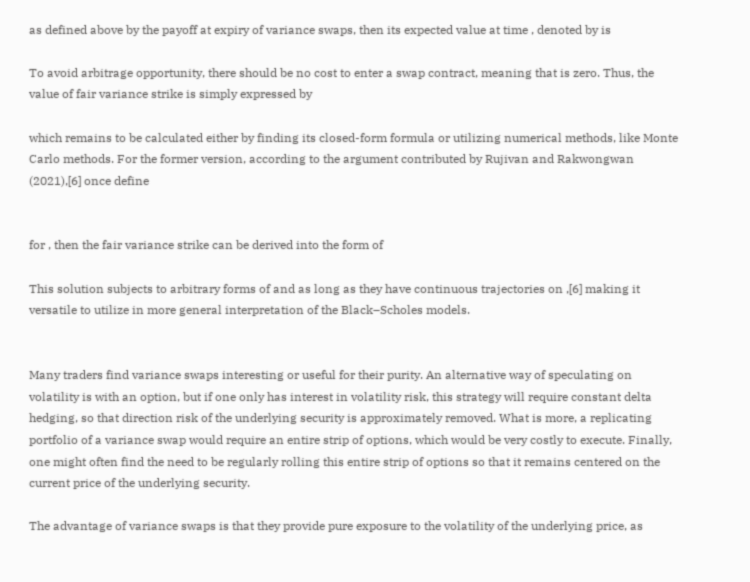as defined above by the payoff at expiry of variance swaps, then its expected value at time , denoted by is

To avoid arbitrage opportunity, there should be no cost to enter a swap contract, meaning that is zero. Thus, the value of fair variance strike is simply expressed by

which remains to be calculated either by finding its closed-form formula or utilizing numerical methods, like Monte Carlo methods. For the former version, according to the argument contributed by Rujivan and Rakwongwan (2021),[6] once define


for , then the fair variance strike can be derived into the form of

This solution subjects to arbitrary forms of and as long as they have continuous trajectories on ,[6] making it versatile to utilize in more general interpretation of the Black–Scholes models.


Many traders find variance swaps interesting or useful for their purity. An alternative way of speculating on volatility is with an option, but if one only has interest in volatility risk, this strategy will require constant delta hedging, so that direction risk of the underlying security is approximately removed. What is more, a replicating portfolio of a variance swap would require an entire strip of options, which would be very costly to execute. Finally, one might often find the need to be regularly rolling this entire strip of options so that it remains centered on the current price of the underlying security.

The advantage of variance swaps is that they provide pure exposure to the volatility of the underlying price, as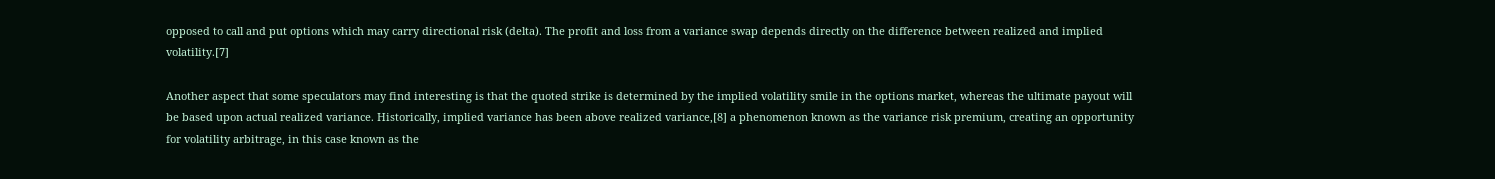opposed to call and put options which may carry directional risk (delta). The profit and loss from a variance swap depends directly on the difference between realized and implied volatility.[7]

Another aspect that some speculators may find interesting is that the quoted strike is determined by the implied volatility smile in the options market, whereas the ultimate payout will be based upon actual realized variance. Historically, implied variance has been above realized variance,[8] a phenomenon known as the variance risk premium, creating an opportunity for volatility arbitrage, in this case known as the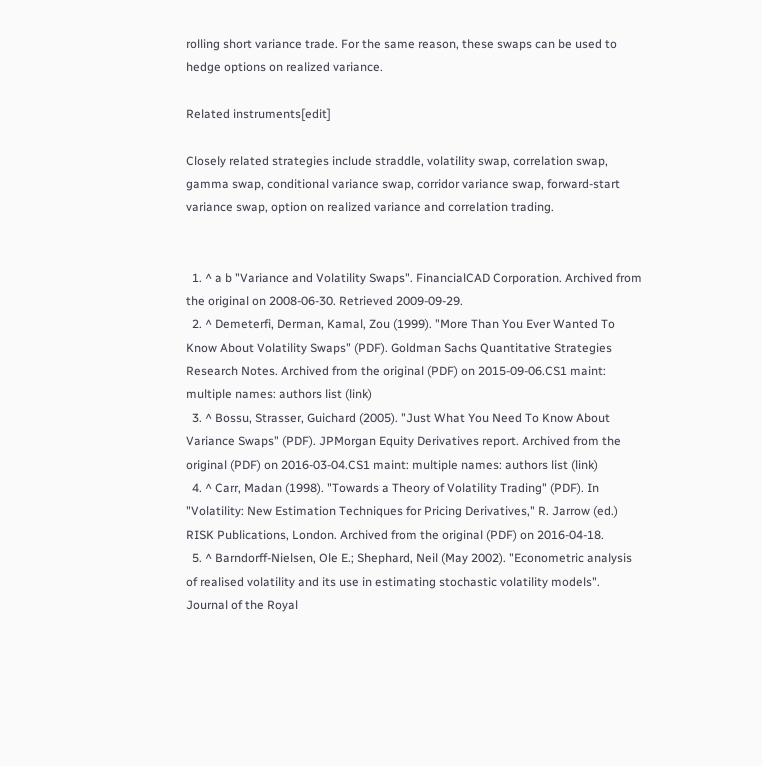rolling short variance trade. For the same reason, these swaps can be used to hedge options on realized variance.

Related instruments[edit]

Closely related strategies include straddle, volatility swap, correlation swap, gamma swap, conditional variance swap, corridor variance swap, forward-start variance swap, option on realized variance and correlation trading.


  1. ^ a b "Variance and Volatility Swaps". FinancialCAD Corporation. Archived from the original on 2008-06-30. Retrieved 2009-09-29.
  2. ^ Demeterfi, Derman, Kamal, Zou (1999). "More Than You Ever Wanted To Know About Volatility Swaps" (PDF). Goldman Sachs Quantitative Strategies Research Notes. Archived from the original (PDF) on 2015-09-06.CS1 maint: multiple names: authors list (link)
  3. ^ Bossu, Strasser, Guichard (2005). "Just What You Need To Know About Variance Swaps" (PDF). JPMorgan Equity Derivatives report. Archived from the original (PDF) on 2016-03-04.CS1 maint: multiple names: authors list (link)
  4. ^ Carr, Madan (1998). "Towards a Theory of Volatility Trading" (PDF). In "Volatility: New Estimation Techniques for Pricing Derivatives," R. Jarrow (ed.) RISK Publications, London. Archived from the original (PDF) on 2016-04-18.
  5. ^ Barndorff-Nielsen, Ole E.; Shephard, Neil (May 2002). "Econometric analysis of realised volatility and its use in estimating stochastic volatility models". Journal of the Royal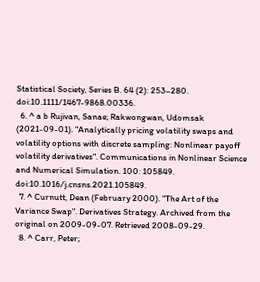Statistical Society, Series B. 64 (2): 253–280. doi:10.1111/1467-9868.00336.
  6. ^ a b Rujivan, Sanae; Rakwongwan, Udomsak (2021-09-01). "Analytically pricing volatility swaps and volatility options with discrete sampling: Nonlinear payoff volatility derivatives". Communications in Nonlinear Science and Numerical Simulation. 100: 105849. doi:10.1016/j.cnsns.2021.105849.
  7. ^ Curnutt, Dean (February 2000). "The Art of the Variance Swap". Derivatives Strategy. Archived from the original on 2009-09-07. Retrieved 2008-09-29.
  8. ^ Carr, Peter;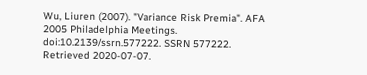Wu, Liuren (2007). "Variance Risk Premia". AFA 2005 Philadelphia Meetings. doi:10.2139/ssrn.577222. SSRN 577222. Retrieved 2020-07-07.